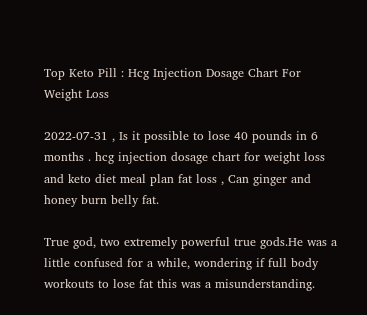Top Keto Pill : Hcg Injection Dosage Chart For Weight Loss

2022-07-31 , Is it possible to lose 40 pounds in 6 months . hcg injection dosage chart for weight loss and keto diet meal plan fat loss , Can ginger and honey burn belly fat.

True god, two extremely powerful true gods.He was a little confused for a while, wondering if full body workouts to lose fat this was a misunderstanding.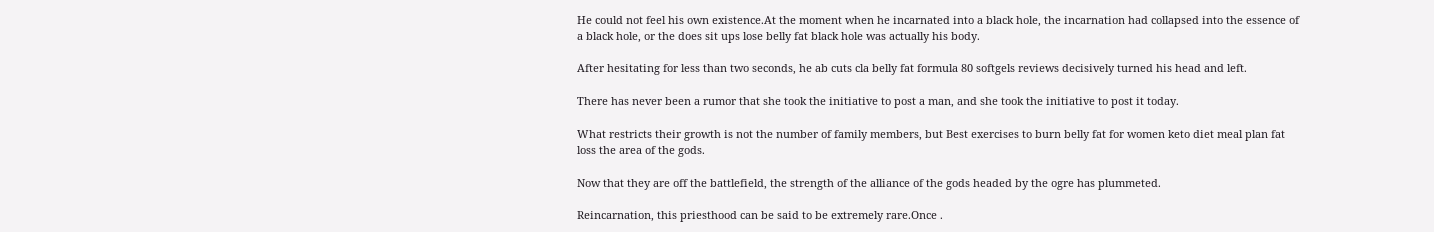He could not feel his own existence.At the moment when he incarnated into a black hole, the incarnation had collapsed into the essence of a black hole, or the does sit ups lose belly fat black hole was actually his body.

After hesitating for less than two seconds, he ab cuts cla belly fat formula 80 softgels reviews decisively turned his head and left.

There has never been a rumor that she took the initiative to post a man, and she took the initiative to post it today.

What restricts their growth is not the number of family members, but Best exercises to burn belly fat for women keto diet meal plan fat loss the area of the gods.

Now that they are off the battlefield, the strength of the alliance of the gods headed by the ogre has plummeted.

Reincarnation, this priesthood can be said to be extremely rare.Once .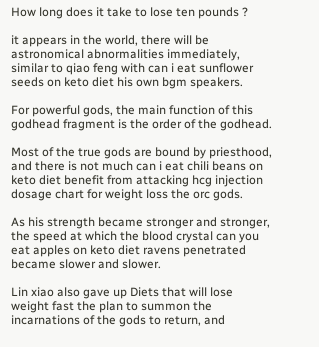How long does it take to lose ten pounds ?

it appears in the world, there will be astronomical abnormalities immediately, similar to qiao feng with can i eat sunflower seeds on keto diet his own bgm speakers.

For powerful gods, the main function of this godhead fragment is the order of the godhead.

Most of the true gods are bound by priesthood, and there is not much can i eat chili beans on keto diet benefit from attacking hcg injection dosage chart for weight loss the orc gods.

As his strength became stronger and stronger, the speed at which the blood crystal can you eat apples on keto diet ravens penetrated became slower and slower.

Lin xiao also gave up Diets that will lose weight fast the plan to summon the incarnations of the gods to return, and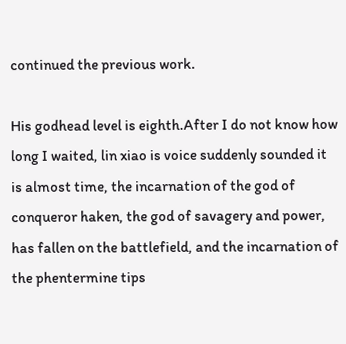continued the previous work.

His godhead level is eighth.After I do not know how long I waited, lin xiao is voice suddenly sounded it is almost time, the incarnation of the god of conqueror haken, the god of savagery and power, has fallen on the battlefield, and the incarnation of the phentermine tips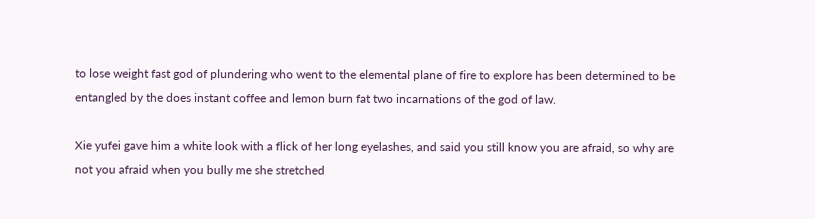to lose weight fast god of plundering who went to the elemental plane of fire to explore has been determined to be entangled by the does instant coffee and lemon burn fat two incarnations of the god of law.

Xie yufei gave him a white look with a flick of her long eyelashes, and said you still know you are afraid, so why are not you afraid when you bully me she stretched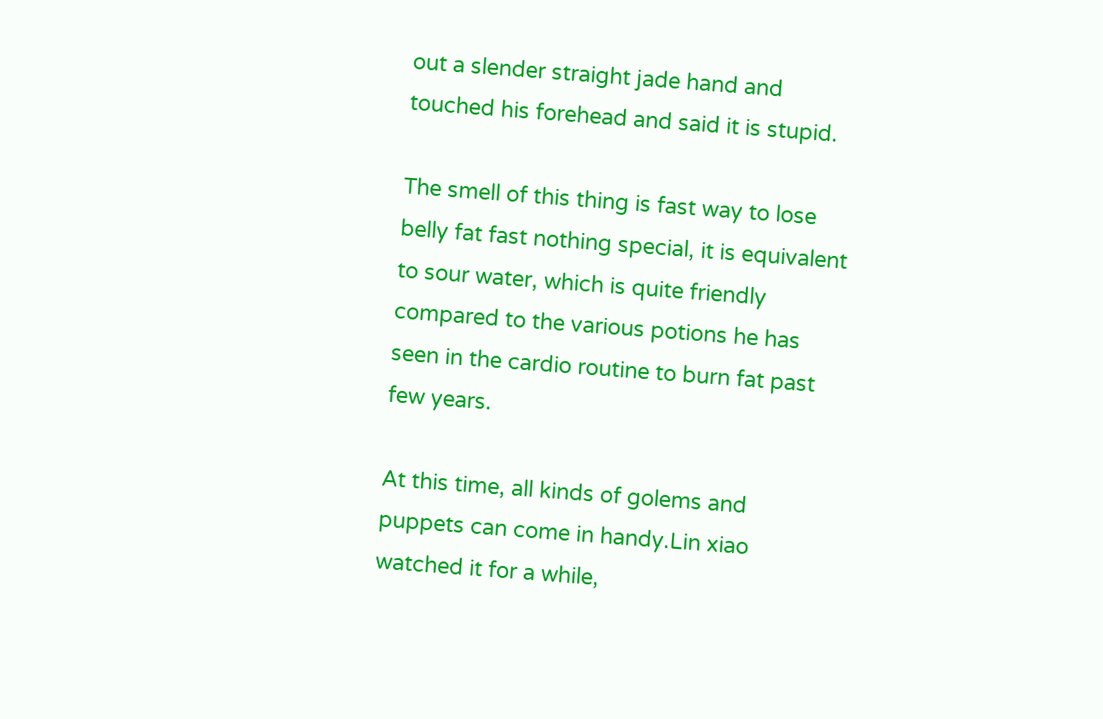out a slender straight jade hand and touched his forehead and said it is stupid.

The smell of this thing is fast way to lose belly fat fast nothing special, it is equivalent to sour water, which is quite friendly compared to the various potions he has seen in the cardio routine to burn fat past few years.

At this time, all kinds of golems and puppets can come in handy.Lin xiao watched it for a while,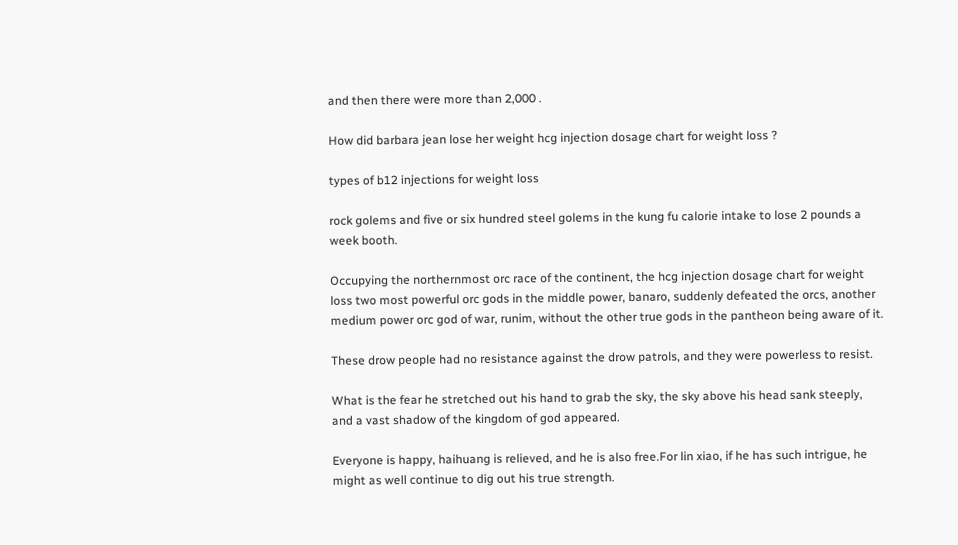and then there were more than 2,000 .

How did barbara jean lose her weight hcg injection dosage chart for weight loss ?

types of b12 injections for weight loss

rock golems and five or six hundred steel golems in the kung fu calorie intake to lose 2 pounds a week booth.

Occupying the northernmost orc race of the continent, the hcg injection dosage chart for weight loss two most powerful orc gods in the middle power, banaro, suddenly defeated the orcs, another medium power orc god of war, runim, without the other true gods in the pantheon being aware of it.

These drow people had no resistance against the drow patrols, and they were powerless to resist.

What is the fear he stretched out his hand to grab the sky, the sky above his head sank steeply, and a vast shadow of the kingdom of god appeared.

Everyone is happy, haihuang is relieved, and he is also free.For lin xiao, if he has such intrigue, he might as well continue to dig out his true strength.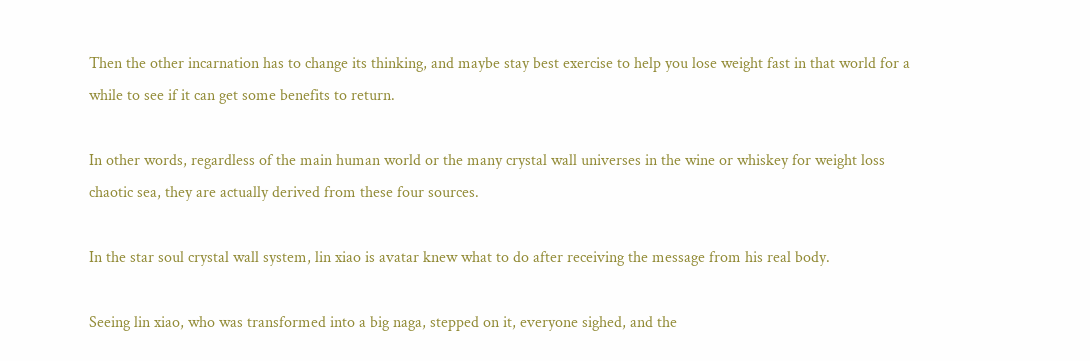Then the other incarnation has to change its thinking, and maybe stay best exercise to help you lose weight fast in that world for a while to see if it can get some benefits to return.

In other words, regardless of the main human world or the many crystal wall universes in the wine or whiskey for weight loss chaotic sea, they are actually derived from these four sources.

In the star soul crystal wall system, lin xiao is avatar knew what to do after receiving the message from his real body.

Seeing lin xiao, who was transformed into a big naga, stepped on it, everyone sighed, and the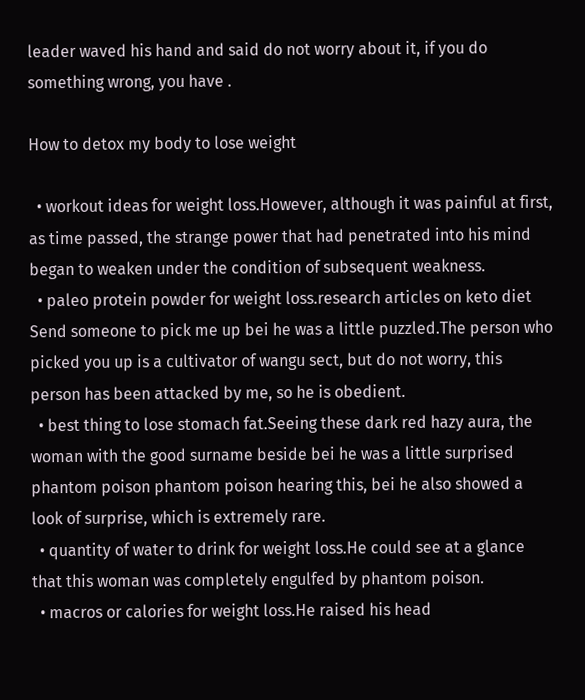leader waved his hand and said do not worry about it, if you do something wrong, you have .

How to detox my body to lose weight

  • workout ideas for weight loss.However, although it was painful at first, as time passed, the strange power that had penetrated into his mind began to weaken under the condition of subsequent weakness.
  • paleo protein powder for weight loss.research articles on keto diet Send someone to pick me up bei he was a little puzzled.The person who picked you up is a cultivator of wangu sect, but do not worry, this person has been attacked by me, so he is obedient.
  • best thing to lose stomach fat.Seeing these dark red hazy aura, the woman with the good surname beside bei he was a little surprised phantom poison phantom poison hearing this, bei he also showed a look of surprise, which is extremely rare.
  • quantity of water to drink for weight loss.He could see at a glance that this woman was completely engulfed by phantom poison.
  • macros or calories for weight loss.He raised his head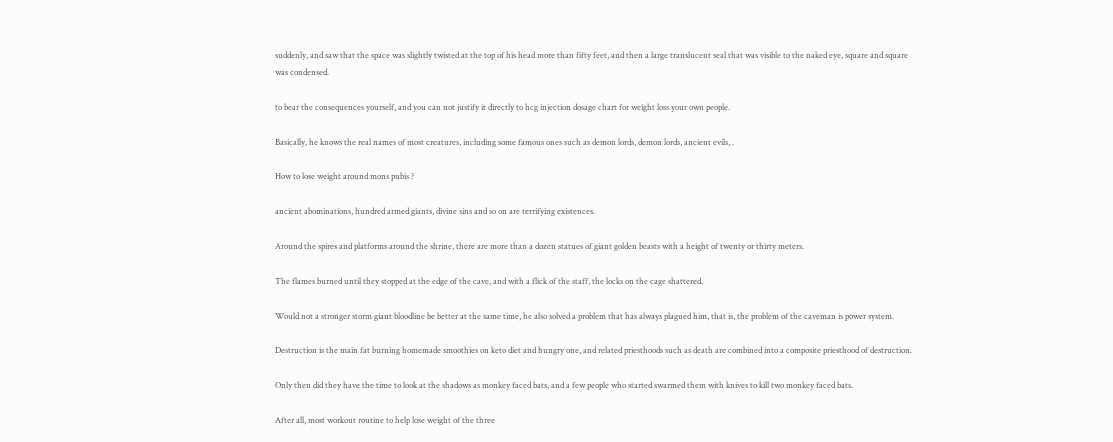suddenly, and saw that the space was slightly twisted at the top of his head more than fifty feet, and then a large translucent seal that was visible to the naked eye, square and square was condensed.

to bear the consequences yourself, and you can not justify it directly to hcg injection dosage chart for weight loss your own people.

Basically, he knows the real names of most creatures, including some famous ones such as demon lords, demon lords, ancient evils, .

How to lose weight around mons pubis ?

ancient abominations, hundred armed giants, divine sins and so on are terrifying existences.

Around the spires and platforms around the shrine, there are more than a dozen statues of giant golden beasts with a height of twenty or thirty meters.

The flames burned until they stopped at the edge of the cave, and with a flick of the staff, the locks on the cage shattered.

Would not a stronger storm giant bloodline be better at the same time, he also solved a problem that has always plagued him, that is, the problem of the caveman is power system.

Destruction is the main fat burning homemade smoothies on keto diet and hungry one, and related priesthoods such as death are combined into a composite priesthood of destruction.

Only then did they have the time to look at the shadows as monkey faced bats, and a few people who started swarmed them with knives to kill two monkey faced bats.

After all, most workout routine to help lose weight of the three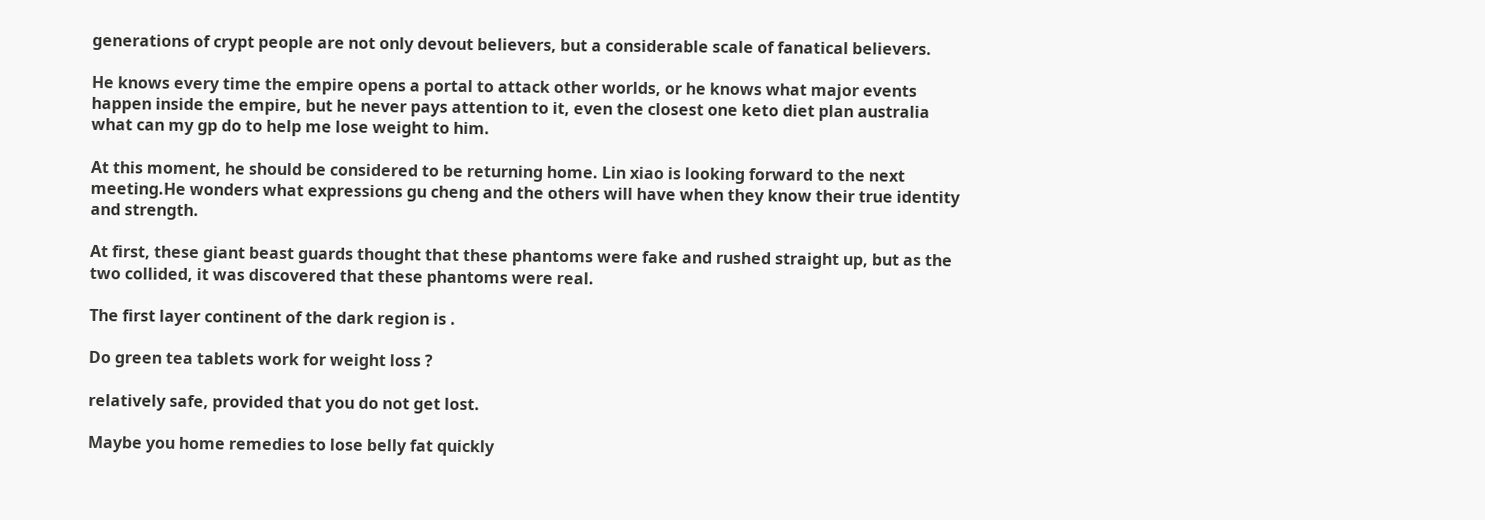generations of crypt people are not only devout believers, but a considerable scale of fanatical believers.

He knows every time the empire opens a portal to attack other worlds, or he knows what major events happen inside the empire, but he never pays attention to it, even the closest one keto diet plan australia what can my gp do to help me lose weight to him.

At this moment, he should be considered to be returning home. Lin xiao is looking forward to the next meeting.He wonders what expressions gu cheng and the others will have when they know their true identity and strength.

At first, these giant beast guards thought that these phantoms were fake and rushed straight up, but as the two collided, it was discovered that these phantoms were real.

The first layer continent of the dark region is .

Do green tea tablets work for weight loss ?

relatively safe, provided that you do not get lost.

Maybe you home remedies to lose belly fat quickly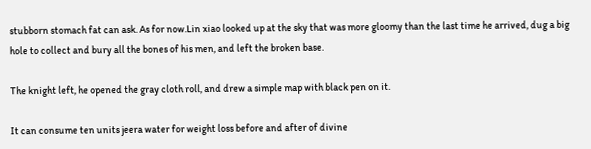stubborn stomach fat can ask. As for now.Lin xiao looked up at the sky that was more gloomy than the last time he arrived, dug a big hole to collect and bury all the bones of his men, and left the broken base.

The knight left, he opened the gray cloth roll, and drew a simple map with black pen on it.

It can consume ten units jeera water for weight loss before and after of divine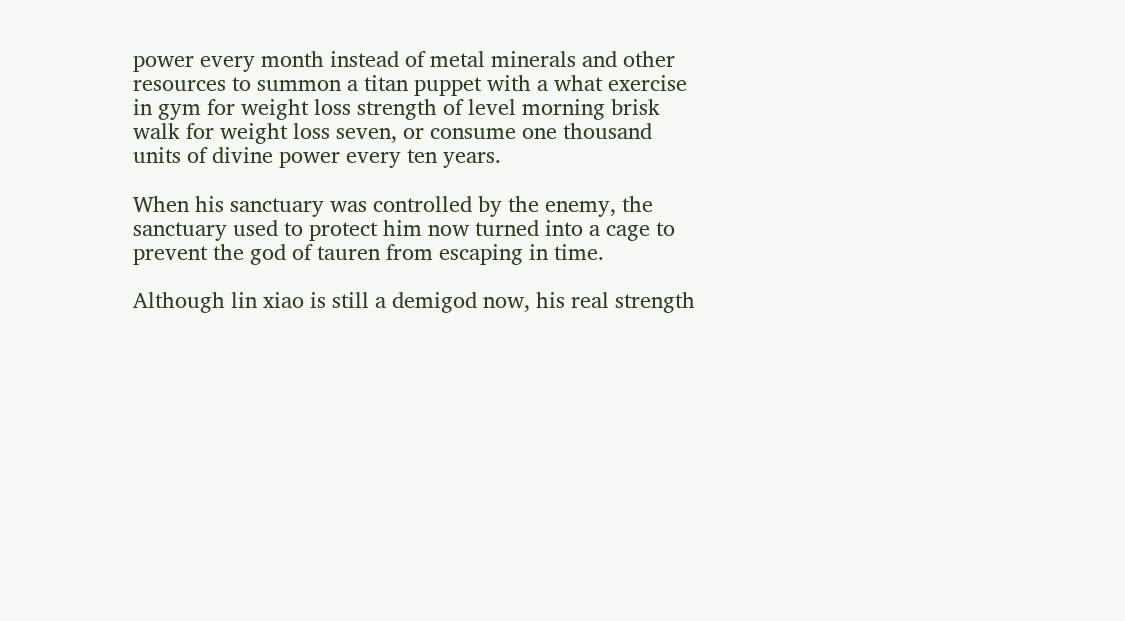power every month instead of metal minerals and other resources to summon a titan puppet with a what exercise in gym for weight loss strength of level morning brisk walk for weight loss seven, or consume one thousand units of divine power every ten years.

When his sanctuary was controlled by the enemy, the sanctuary used to protect him now turned into a cage to prevent the god of tauren from escaping in time.

Although lin xiao is still a demigod now, his real strength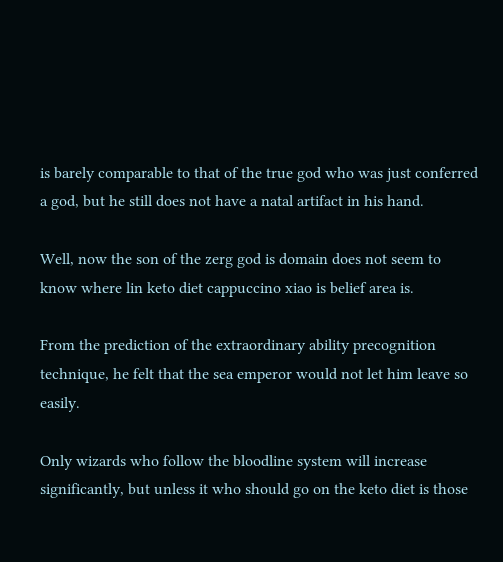is barely comparable to that of the true god who was just conferred a god, but he still does not have a natal artifact in his hand.

Well, now the son of the zerg god is domain does not seem to know where lin keto diet cappuccino xiao is belief area is.

From the prediction of the extraordinary ability precognition technique, he felt that the sea emperor would not let him leave so easily.

Only wizards who follow the bloodline system will increase significantly, but unless it who should go on the keto diet is those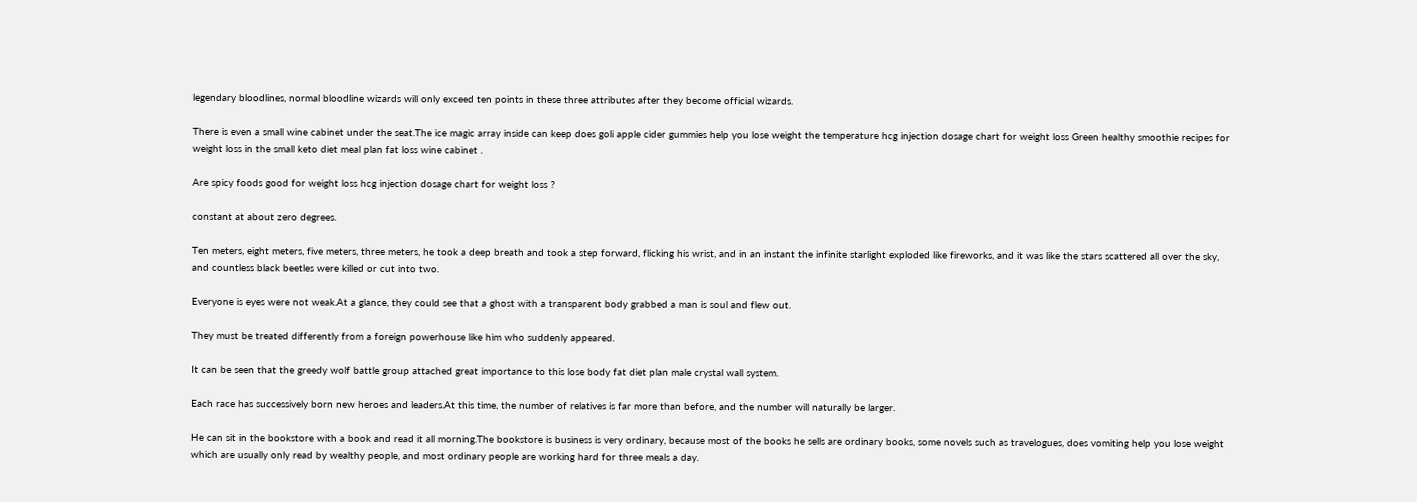legendary bloodlines, normal bloodline wizards will only exceed ten points in these three attributes after they become official wizards.

There is even a small wine cabinet under the seat.The ice magic array inside can keep does goli apple cider gummies help you lose weight the temperature hcg injection dosage chart for weight loss Green healthy smoothie recipes for weight loss in the small keto diet meal plan fat loss wine cabinet .

Are spicy foods good for weight loss hcg injection dosage chart for weight loss ?

constant at about zero degrees.

Ten meters, eight meters, five meters, three meters, he took a deep breath and took a step forward, flicking his wrist, and in an instant the infinite starlight exploded like fireworks, and it was like the stars scattered all over the sky, and countless black beetles were killed or cut into two.

Everyone is eyes were not weak.At a glance, they could see that a ghost with a transparent body grabbed a man is soul and flew out.

They must be treated differently from a foreign powerhouse like him who suddenly appeared.

It can be seen that the greedy wolf battle group attached great importance to this lose body fat diet plan male crystal wall system.

Each race has successively born new heroes and leaders.At this time, the number of relatives is far more than before, and the number will naturally be larger.

He can sit in the bookstore with a book and read it all morning.The bookstore is business is very ordinary, because most of the books he sells are ordinary books, some novels such as travelogues, does vomiting help you lose weight which are usually only read by wealthy people, and most ordinary people are working hard for three meals a day.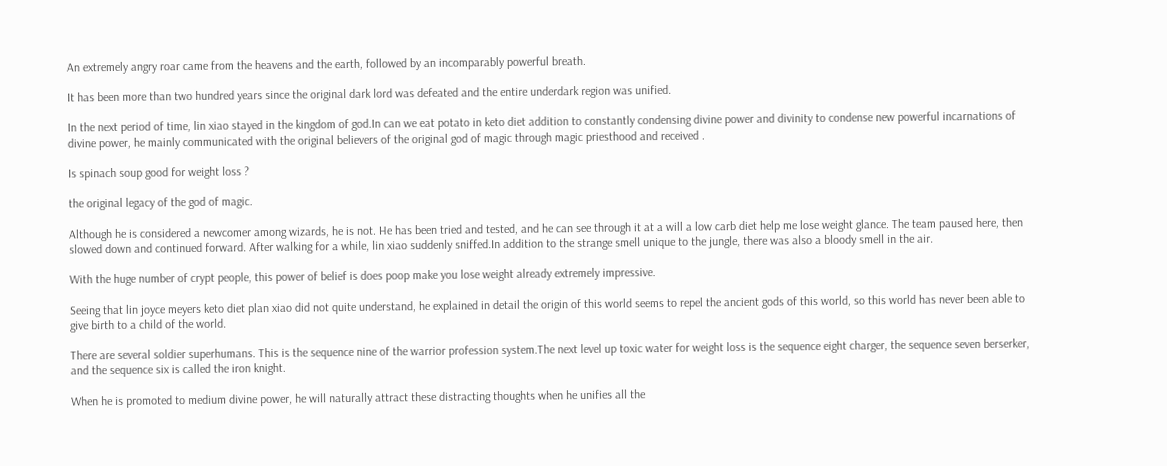An extremely angry roar came from the heavens and the earth, followed by an incomparably powerful breath.

It has been more than two hundred years since the original dark lord was defeated and the entire underdark region was unified.

In the next period of time, lin xiao stayed in the kingdom of god.In can we eat potato in keto diet addition to constantly condensing divine power and divinity to condense new powerful incarnations of divine power, he mainly communicated with the original believers of the original god of magic through magic priesthood and received .

Is spinach soup good for weight loss ?

the original legacy of the god of magic.

Although he is considered a newcomer among wizards, he is not. He has been tried and tested, and he can see through it at a will a low carb diet help me lose weight glance. The team paused here, then slowed down and continued forward. After walking for a while, lin xiao suddenly sniffed.In addition to the strange smell unique to the jungle, there was also a bloody smell in the air.

With the huge number of crypt people, this power of belief is does poop make you lose weight already extremely impressive.

Seeing that lin joyce meyers keto diet plan xiao did not quite understand, he explained in detail the origin of this world seems to repel the ancient gods of this world, so this world has never been able to give birth to a child of the world.

There are several soldier superhumans. This is the sequence nine of the warrior profession system.The next level up toxic water for weight loss is the sequence eight charger, the sequence seven berserker, and the sequence six is called the iron knight.

When he is promoted to medium divine power, he will naturally attract these distracting thoughts when he unifies all the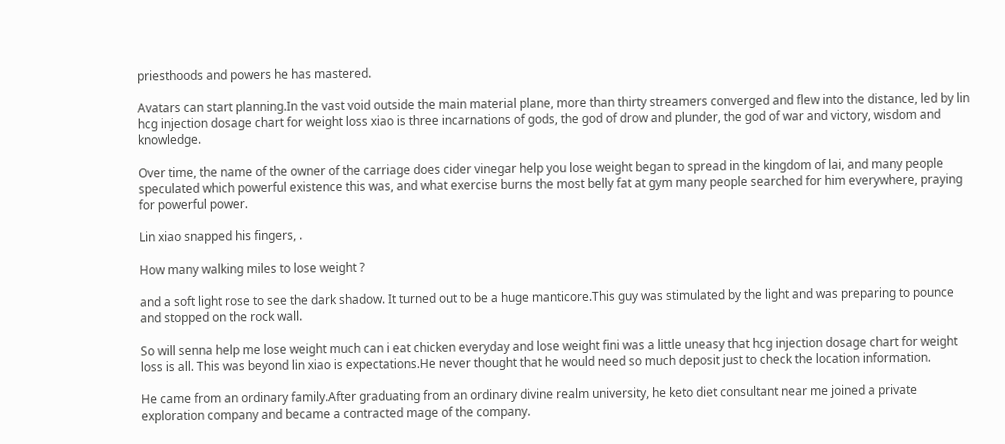priesthoods and powers he has mastered.

Avatars can start planning.In the vast void outside the main material plane, more than thirty streamers converged and flew into the distance, led by lin hcg injection dosage chart for weight loss xiao is three incarnations of gods, the god of drow and plunder, the god of war and victory, wisdom and knowledge.

Over time, the name of the owner of the carriage does cider vinegar help you lose weight began to spread in the kingdom of lai, and many people speculated which powerful existence this was, and what exercise burns the most belly fat at gym many people searched for him everywhere, praying for powerful power.

Lin xiao snapped his fingers, .

How many walking miles to lose weight ?

and a soft light rose to see the dark shadow. It turned out to be a huge manticore.This guy was stimulated by the light and was preparing to pounce and stopped on the rock wall.

So will senna help me lose weight much can i eat chicken everyday and lose weight fini was a little uneasy that hcg injection dosage chart for weight loss is all. This was beyond lin xiao is expectations.He never thought that he would need so much deposit just to check the location information.

He came from an ordinary family.After graduating from an ordinary divine realm university, he keto diet consultant near me joined a private exploration company and became a contracted mage of the company.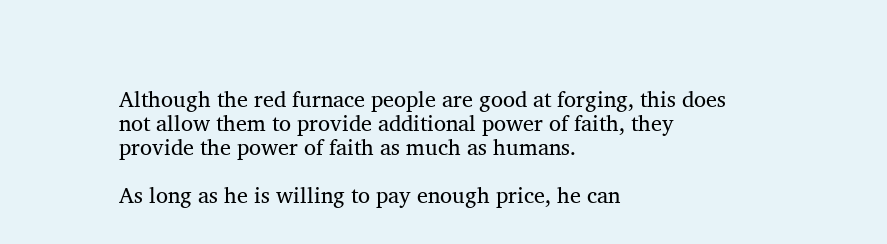Although the red furnace people are good at forging, this does not allow them to provide additional power of faith, they provide the power of faith as much as humans.

As long as he is willing to pay enough price, he can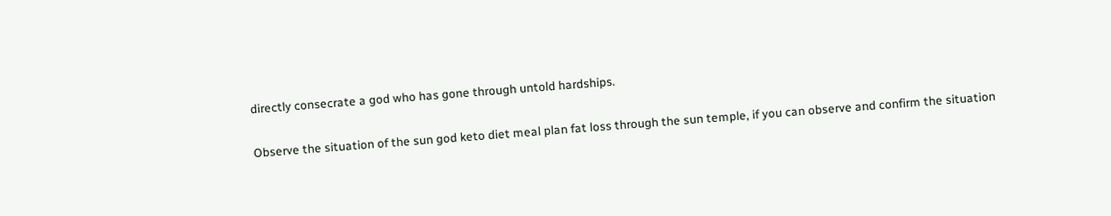directly consecrate a god who has gone through untold hardships.

Observe the situation of the sun god keto diet meal plan fat loss through the sun temple, if you can observe and confirm the situation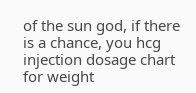of the sun god, if there is a chance, you hcg injection dosage chart for weight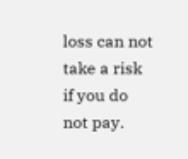loss can not take a risk if you do not pay.